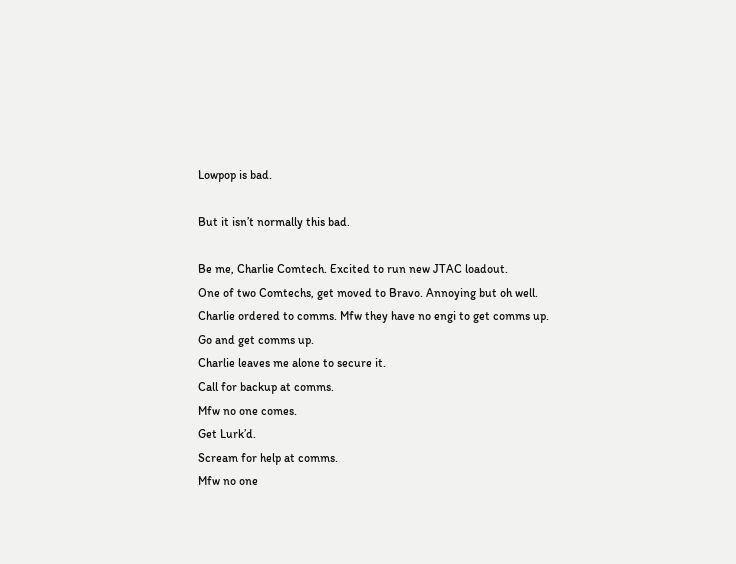Lowpop is bad.

But it isn’t normally this bad.

Be me, Charlie Comtech. Excited to run new JTAC loadout.
One of two Comtechs, get moved to Bravo. Annoying but oh well.
Charlie ordered to comms. Mfw they have no engi to get comms up.
Go and get comms up.
Charlie leaves me alone to secure it.
Call for backup at comms.
Mfw no one comes.
Get Lurk’d.
Scream for help at comms.
Mfw no one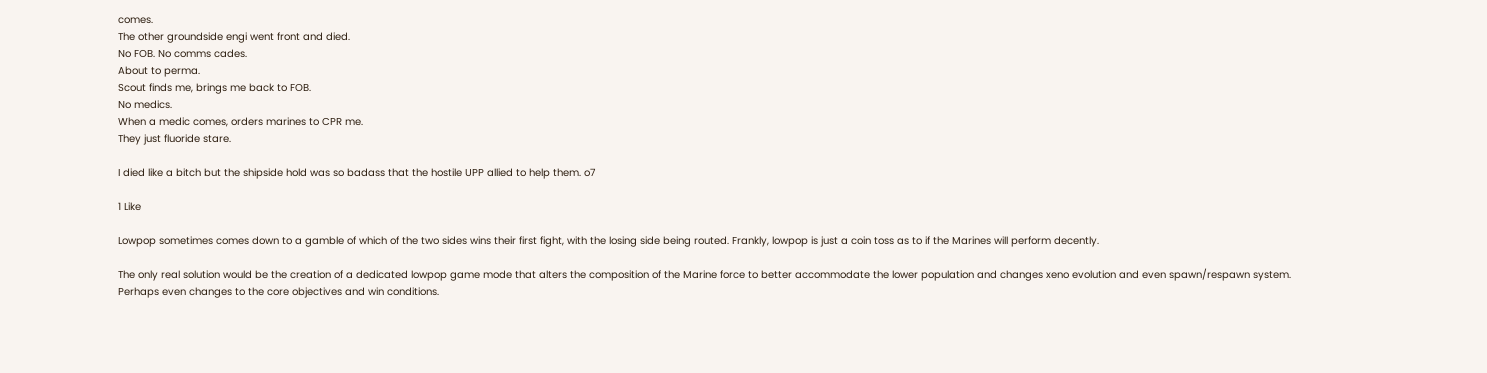comes.
The other groundside engi went front and died.
No FOB. No comms cades.
About to perma.
Scout finds me, brings me back to FOB.
No medics.
When a medic comes, orders marines to CPR me.
They just fluoride stare.

I died like a bitch but the shipside hold was so badass that the hostile UPP allied to help them. o7

1 Like

Lowpop sometimes comes down to a gamble of which of the two sides wins their first fight, with the losing side being routed. Frankly, lowpop is just a coin toss as to if the Marines will perform decently.

The only real solution would be the creation of a dedicated lowpop game mode that alters the composition of the Marine force to better accommodate the lower population and changes xeno evolution and even spawn/respawn system. Perhaps even changes to the core objectives and win conditions.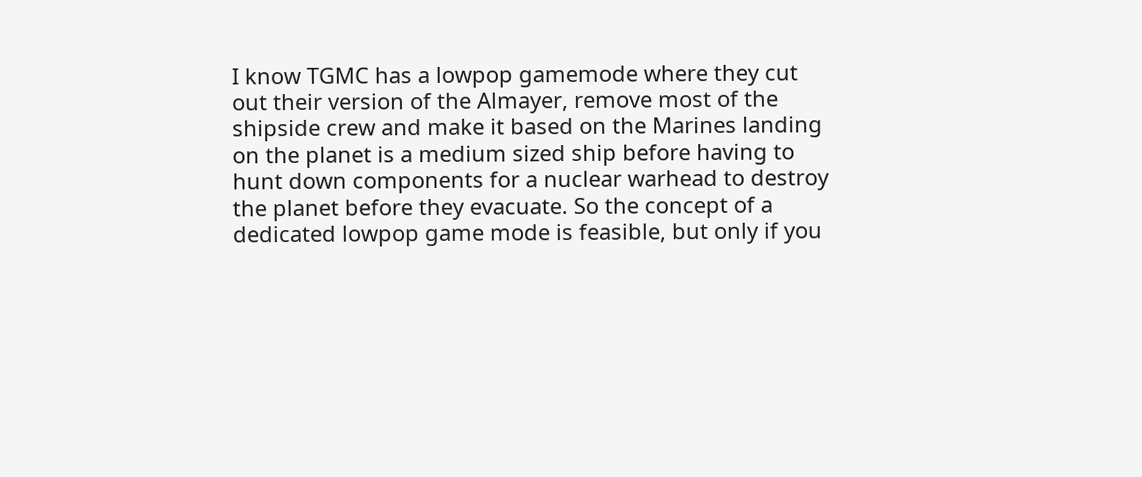I know TGMC has a lowpop gamemode where they cut out their version of the Almayer, remove most of the shipside crew and make it based on the Marines landing on the planet is a medium sized ship before having to hunt down components for a nuclear warhead to destroy the planet before they evacuate. So the concept of a dedicated lowpop game mode is feasible, but only if you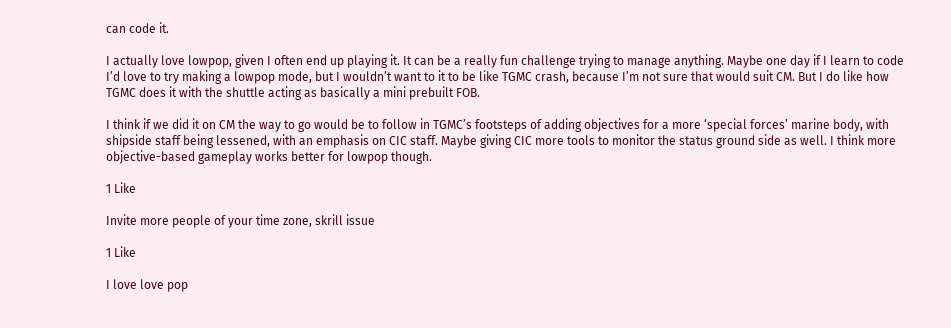can code it.

I actually love lowpop, given I often end up playing it. It can be a really fun challenge trying to manage anything. Maybe one day if I learn to code I’d love to try making a lowpop mode, but I wouldn’t want to it to be like TGMC crash, because I’m not sure that would suit CM. But I do like how TGMC does it with the shuttle acting as basically a mini prebuilt FOB.

I think if we did it on CM the way to go would be to follow in TGMC’s footsteps of adding objectives for a more ‘special forces’ marine body, with shipside staff being lessened, with an emphasis on CIC staff. Maybe giving CIC more tools to monitor the status ground side as well. I think more objective-based gameplay works better for lowpop though.

1 Like

Invite more people of your time zone, skrill issue

1 Like

I love love pop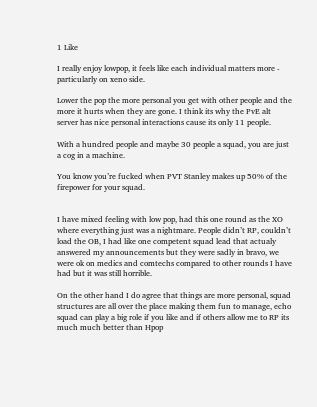1 Like

I really enjoy lowpop, it feels like each individual matters more - particularly on xeno side.

Lower the pop the more personal you get with other people and the more it hurts when they are gone. I think its why the PvE alt server has nice personal interactions cause its only 11 people.

With a hundred people and maybe 30 people a squad, you are just a cog in a machine.

You know you’re fucked when PVT Stanley makes up 50% of the firepower for your squad.


I have mixed feeling with low pop, had this one round as the XO where everything just was a nightmare. People didn’t RP, couldn’t load the OB, I had like one competent squad lead that actualy answered my announcements but they were sadly in bravo, we were ok on medics and comtechs compared to other rounds I have had but it was still horrible.

On the other hand I do agree that things are more personal, squad structures are all over the place making them fun to manage, echo squad can play a big role if you like and if others allow me to RP its much much better than Hpop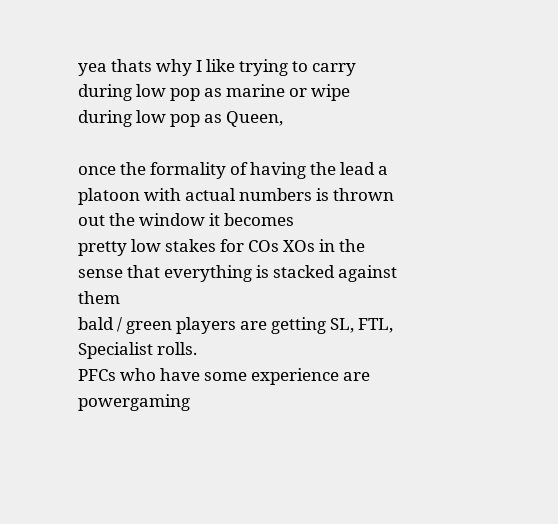yea thats why I like trying to carry during low pop as marine or wipe during low pop as Queen,

once the formality of having the lead a platoon with actual numbers is thrown out the window it becomes
pretty low stakes for COs XOs in the sense that everything is stacked against them
bald / green players are getting SL, FTL, Specialist rolls.
PFCs who have some experience are powergaming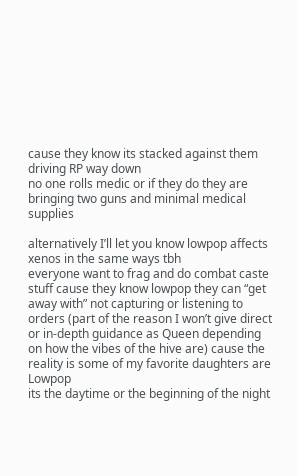cause they know its stacked against them driving RP way down
no one rolls medic or if they do they are bringing two guns and minimal medical supplies

alternatively I’ll let you know lowpop affects xenos in the same ways tbh
everyone want to frag and do combat caste stuff cause they know lowpop they can “get away with” not capturing or listening to orders (part of the reason I won’t give direct or in-depth guidance as Queen depending on how the vibes of the hive are) cause the reality is some of my favorite daughters are Lowpop
its the daytime or the beginning of the night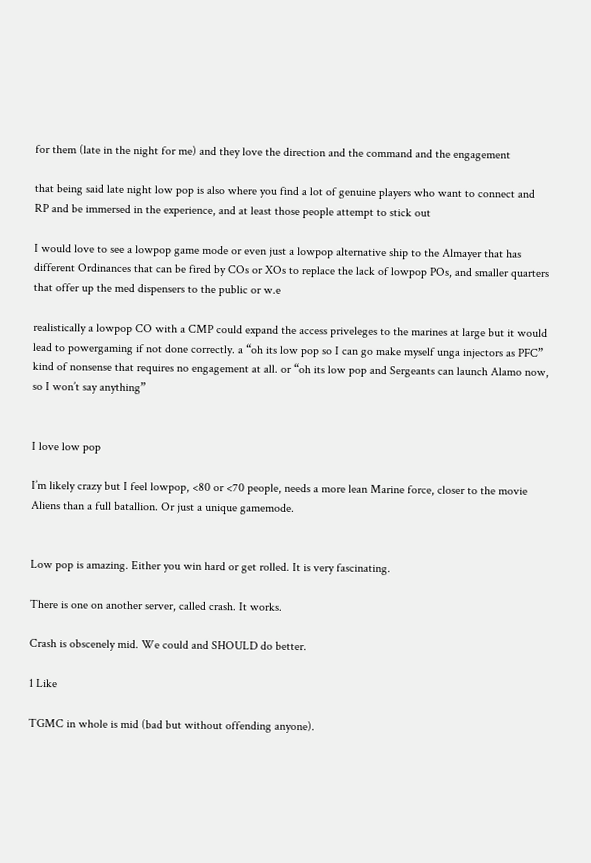for them (late in the night for me) and they love the direction and the command and the engagement

that being said late night low pop is also where you find a lot of genuine players who want to connect and RP and be immersed in the experience, and at least those people attempt to stick out

I would love to see a lowpop game mode or even just a lowpop alternative ship to the Almayer that has different Ordinances that can be fired by COs or XOs to replace the lack of lowpop POs, and smaller quarters that offer up the med dispensers to the public or w.e

realistically a lowpop CO with a CMP could expand the access priveleges to the marines at large but it would lead to powergaming if not done correctly. a “oh its low pop so I can go make myself unga injectors as PFC” kind of nonsense that requires no engagement at all. or “oh its low pop and Sergeants can launch Alamo now, so I won’t say anything”


I love low pop

I’m likely crazy but I feel lowpop, <80 or <70 people, needs a more lean Marine force, closer to the movie Aliens than a full batallion. Or just a unique gamemode.


Low pop is amazing. Either you win hard or get rolled. It is very fascinating.

There is one on another server, called crash. It works.

Crash is obscenely mid. We could and SHOULD do better.

1 Like

TGMC in whole is mid (bad but without offending anyone).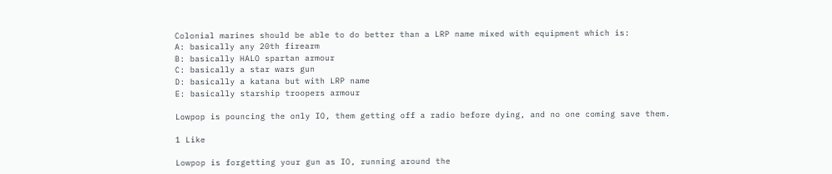Colonial marines should be able to do better than a LRP name mixed with equipment which is:
A: basically any 20th firearm
B: basically HALO spartan armour
C: basically a star wars gun
D: basically a katana but with LRP name
E: basically starship troopers armour

Lowpop is pouncing the only IO, them getting off a radio before dying, and no one coming save them.

1 Like

Lowpop is forgetting your gun as IO, running around the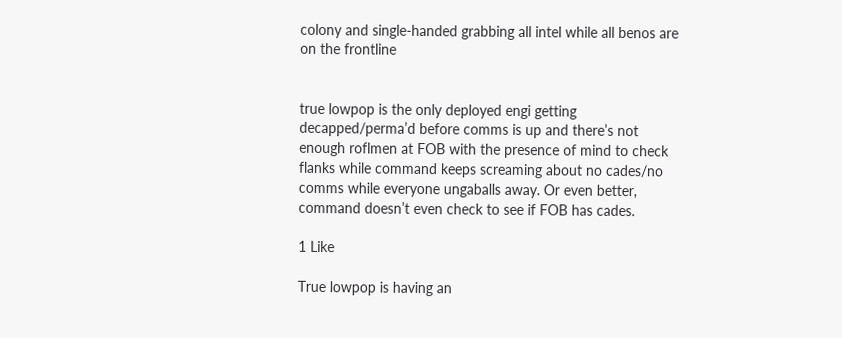colony and single-handed grabbing all intel while all benos are on the frontline


true lowpop is the only deployed engi getting decapped/perma’d before comms is up and there’s not enough roflmen at FOB with the presence of mind to check flanks while command keeps screaming about no cades/no comms while everyone ungaballs away. Or even better, command doesn’t even check to see if FOB has cades.

1 Like

True lowpop is having an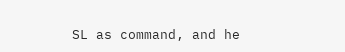SL as command, and he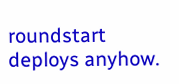roundstart deploys anyhow.